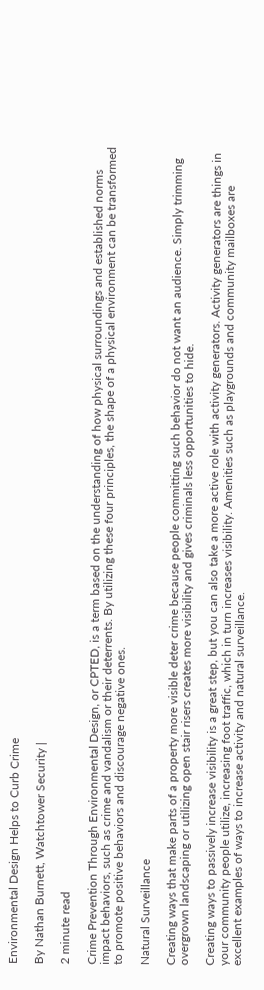Environmental Design Helps to Curb Crime

By Nathan Burnett, Watchtower Security |

2 minute read

Crime Prevention Through Environmental Design, or CPTED, is a term based on the understanding of how physical surroundings and established norms impact behaviors, such as crime and vandalism or their deterrents. By utilizing these four principles, the shape of a physical environment can be transformed to promote positive behaviors and discourage negative ones.

Natural Surveillance

Creating ways that make parts of a property more visible deter crime because people committing such behavior do not want an audience. Simply trimming overgrown landscaping or utilizing open stair risers creates more visibility and gives criminals less opportunities to hide.

Creating ways to passively increase visibility is a great step, but you can also take a more active role with activity generators. Activity generators are things in your community people utilize, increasing foot traffic, which in turn increases visibility. Amenities such as playgrounds and community mailboxes are excellent examples of ways to increase activity and natural surveillance.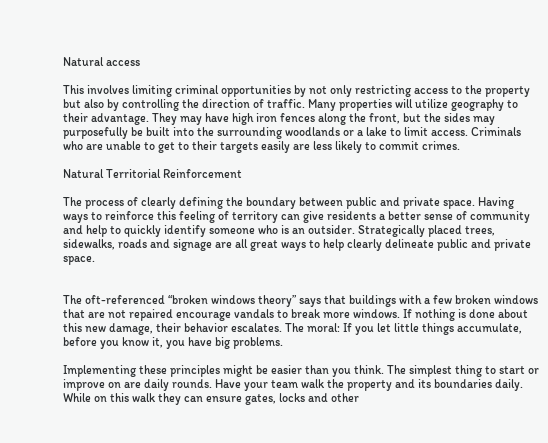Natural access

This involves limiting criminal opportunities by not only restricting access to the property but also by controlling the direction of traffic. Many properties will utilize geography to their advantage. They may have high iron fences along the front, but the sides may purposefully be built into the surrounding woodlands or a lake to limit access. Criminals who are unable to get to their targets easily are less likely to commit crimes.

Natural Territorial Reinforcement

The process of clearly defining the boundary between public and private space. Having ways to reinforce this feeling of territory can give residents a better sense of community and help to quickly identify someone who is an outsider. Strategically placed trees, sidewalks, roads and signage are all great ways to help clearly delineate public and private space.


The oft-referenced “broken windows theory” says that buildings with a few broken windows that are not repaired encourage vandals to break more windows. If nothing is done about this new damage, their behavior escalates. The moral: If you let little things accumulate, before you know it, you have big problems.

Implementing these principles might be easier than you think. The simplest thing to start or improve on are daily rounds. Have your team walk the property and its boundaries daily. While on this walk they can ensure gates, locks and other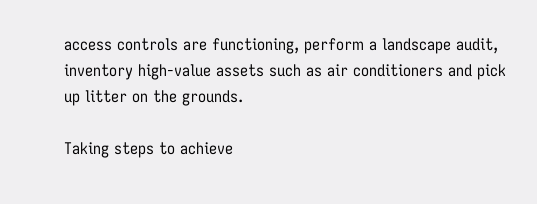access controls are functioning, perform a landscape audit, inventory high-value assets such as air conditioners and pick up litter on the grounds.

Taking steps to achieve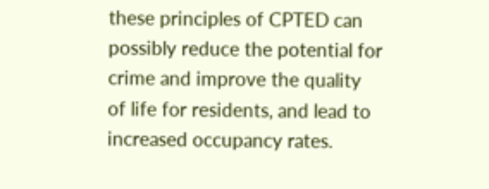these principles of CPTED can possibly reduce the potential for crime and improve the quality of life for residents, and lead to increased occupancy rates.